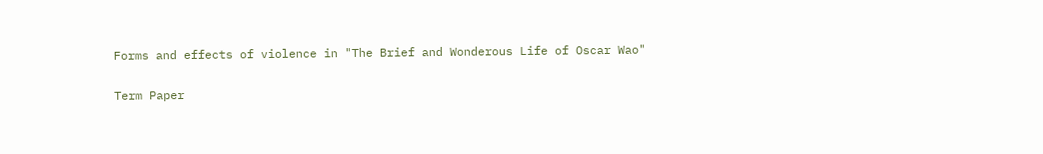Forms and effects of violence in "The Brief and Wonderous Life of Oscar Wao"

Term Paper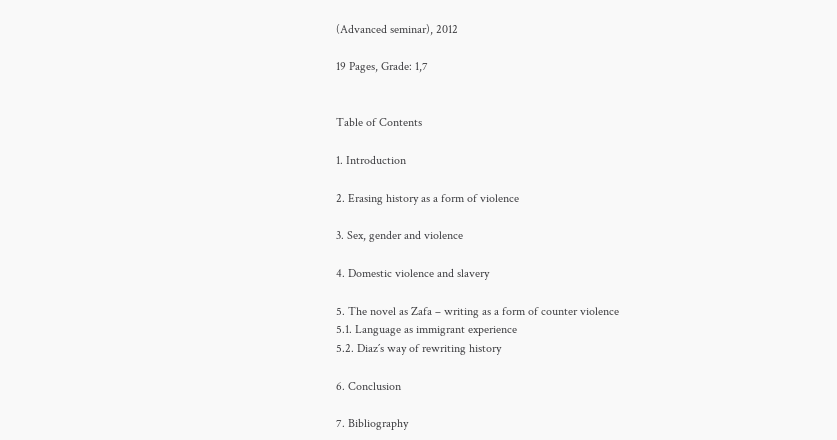(Advanced seminar), 2012

19 Pages, Grade: 1,7


Table of Contents

1. Introduction

2. Erasing history as a form of violence

3. Sex, gender and violence

4. Domestic violence and slavery

5. The novel as Zafa – writing as a form of counter violence
5.1. Language as immigrant experience
5.2. Diaz´s way of rewriting history

6. Conclusion

7. Bibliography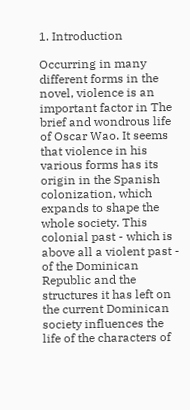1. Introduction

Occurring in many different forms in the novel, violence is an important factor in The brief and wondrous life of Oscar Wao. It seems that violence in his various forms has its origin in the Spanish colonization, which expands to shape the whole society. This colonial past - which is above all a violent past - of the Dominican Republic and the structures it has left on the current Dominican society influences the life of the characters of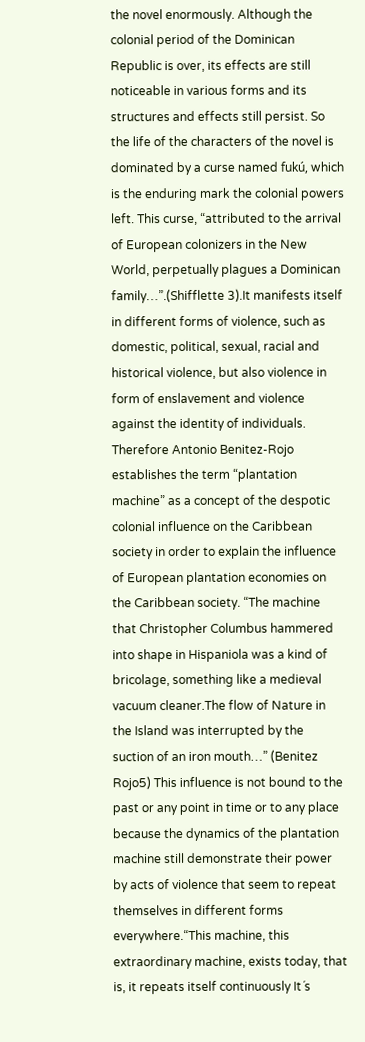the novel enormously. Although the colonial period of the Dominican Republic is over, its effects are still noticeable in various forms and its structures and effects still persist. So the life of the characters of the novel is dominated by a curse named fukú, which is the enduring mark the colonial powers left. This curse, “attributed to the arrival of European colonizers in the New World, perpetually plagues a Dominican family…”.(Shifflette 3).It manifests itself in different forms of violence, such as domestic, political, sexual, racial and historical violence, but also violence in form of enslavement and violence against the identity of individuals. Therefore Antonio Benitez-Rojo establishes the term “plantation machine” as a concept of the despotic colonial influence on the Caribbean society in order to explain the influence of European plantation economies on the Caribbean society. “The machine that Christopher Columbus hammered into shape in Hispaniola was a kind of bricolage, something like a medieval vacuum cleaner.The flow of Nature in the Island was interrupted by the suction of an iron mouth…” (Benitez Rojo5) This influence is not bound to the past or any point in time or to any place because the dynamics of the plantation machine still demonstrate their power by acts of violence that seem to repeat themselves in different forms everywhere.“This machine, this extraordinary machine, exists today, that is, it repeats itself continuously It´s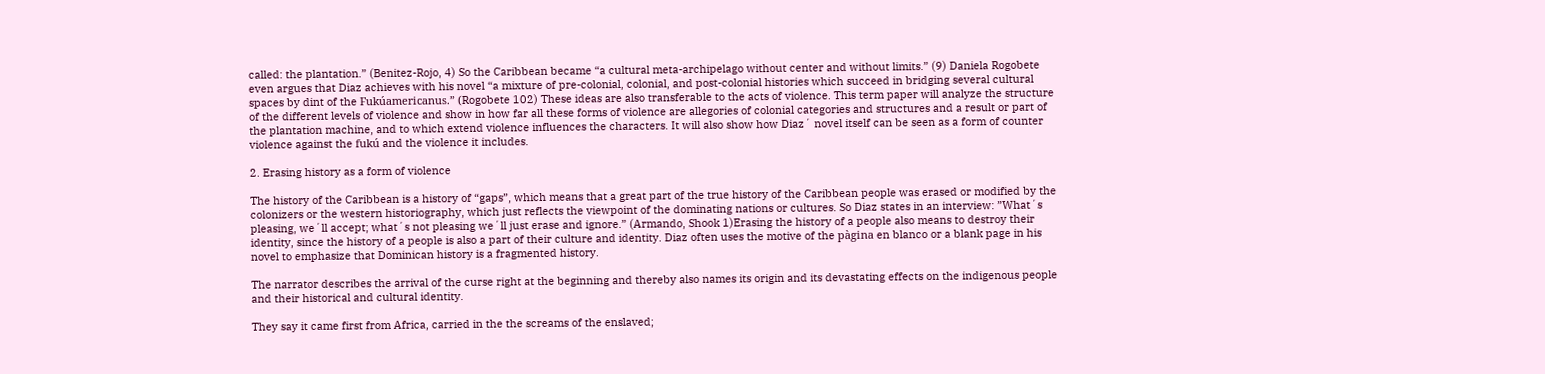called: the plantation.” (Benitez-Rojo, 4) So the Caribbean became “a cultural meta-archipelago without center and without limits.” (9) Daniela Rogobete even argues that Diaz achieves with his novel “a mixture of pre-colonial, colonial, and post-colonial histories which succeed in bridging several cultural spaces by dint of the Fukúamericanus.” (Rogobete 102) These ideas are also transferable to the acts of violence. This term paper will analyze the structure of the different levels of violence and show in how far all these forms of violence are allegories of colonial categories and structures and a result or part of the plantation machine, and to which extend violence influences the characters. It will also show how Diaz´ novel itself can be seen as a form of counter violence against the fukú and the violence it includes.

2. Erasing history as a form of violence

The history of the Caribbean is a history of “gaps”, which means that a great part of the true history of the Caribbean people was erased or modified by the colonizers or the western historiography, which just reflects the viewpoint of the dominating nations or cultures. So Diaz states in an interview: ”What´s pleasing, we´ll accept; what´s not pleasing we´ll just erase and ignore.” (Armando, Shook 1)Erasing the history of a people also means to destroy their identity, since the history of a people is also a part of their culture and identity. Diaz often uses the motive of the pàgina en blanco or a blank page in his novel to emphasize that Dominican history is a fragmented history.

The narrator describes the arrival of the curse right at the beginning and thereby also names its origin and its devastating effects on the indigenous people and their historical and cultural identity.

They say it came first from Africa, carried in the the screams of the enslaved;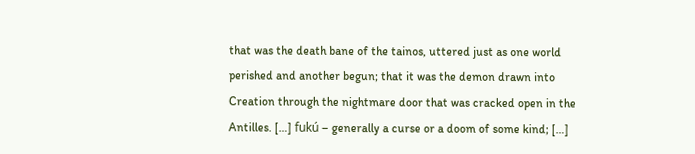that was the death bane of the tainos, uttered just as one world perished and another begun; that it was the demon drawn into Creation through the nightmare door that was cracked open in the Antilles. […] fukú – generally a curse or a doom of some kind; […]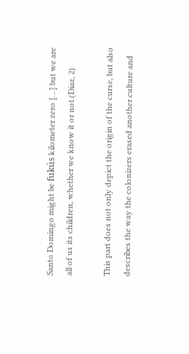Santo Domingo might be fukús kilometer zero […] but we are all of us its children, whether we know it or not.(Diaz, 2)

This part does not only depict the origin of the curse, but also describes the way the colonizers erased another culture and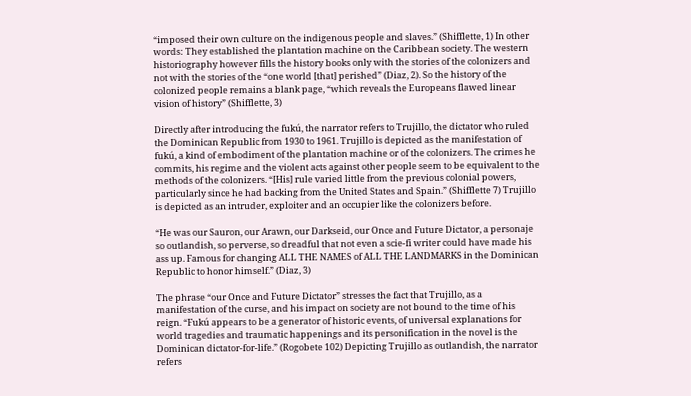“imposed their own culture on the indigenous people and slaves.” (Shifflette, 1) In other words: They established the plantation machine on the Caribbean society. The western historiography however fills the history books only with the stories of the colonizers and not with the stories of the “one world [that] perished” (Diaz, 2). So the history of the colonized people remains a blank page, “which reveals the Europeans flawed linear vision of history” (Shifflette, 3)

Directly after introducing the fukú, the narrator refers to Trujillo, the dictator who ruled the Dominican Republic from 1930 to 1961. Trujillo is depicted as the manifestation of fukú, a kind of embodiment of the plantation machine or of the colonizers. The crimes he commits, his regime and the violent acts against other people seem to be equivalent to the methods of the colonizers. “[His] rule varied little from the previous colonial powers, particularly since he had backing from the United States and Spain.” (Shifflette 7) Trujillo is depicted as an intruder, exploiter and an occupier like the colonizers before.

“He was our Sauron, our Arawn, our Darkseid, our Once and Future Dictator, a personaje so outlandish, so perverse, so dreadful that not even a scie-fi writer could have made his ass up. Famous for changing ALL THE NAMES of ALL THE LANDMARKS in the Dominican Republic to honor himself.” (Diaz, 3)

The phrase “our Once and Future Dictator” stresses the fact that Trujillo, as a manifestation of the curse, and his impact on society are not bound to the time of his reign. “Fukú appears to be a generator of historic events, of universal explanations for world tragedies and traumatic happenings and its personification in the novel is the Dominican dictator-for-life.” (Rogobete 102) Depicting Trujillo as outlandish, the narrator refers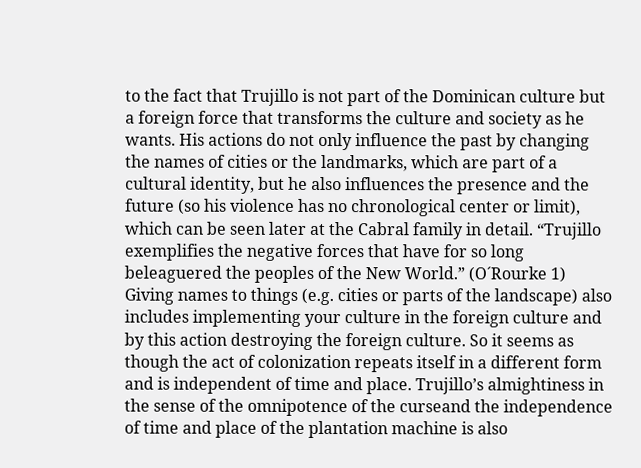to the fact that Trujillo is not part of the Dominican culture but a foreign force that transforms the culture and society as he wants. His actions do not only influence the past by changing the names of cities or the landmarks, which are part of a cultural identity, but he also influences the presence and the future (so his violence has no chronological center or limit), which can be seen later at the Cabral family in detail. “Trujillo exemplifies the negative forces that have for so long beleaguered the peoples of the New World.” (O´Rourke 1) Giving names to things (e.g. cities or parts of the landscape) also includes implementing your culture in the foreign culture and by this action destroying the foreign culture. So it seems as though the act of colonization repeats itself in a different form and is independent of time and place. Trujillo’s almightiness in the sense of the omnipotence of the curseand the independence of time and place of the plantation machine is also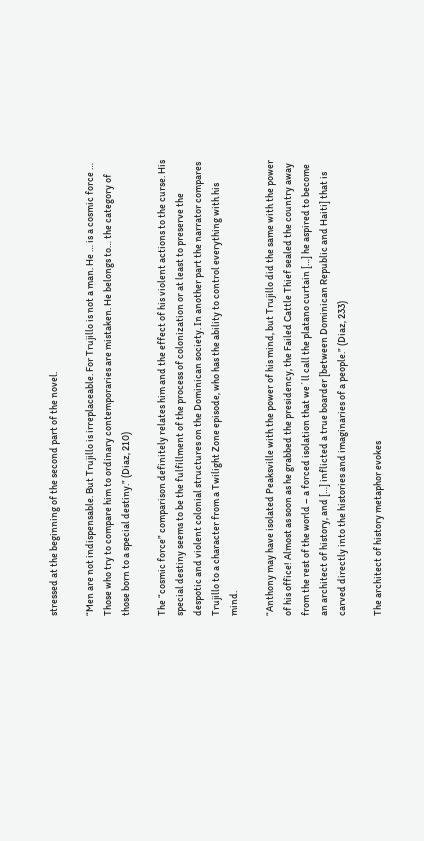stressed at the beginning of the second part of the novel.

“Men are not indispensable. But Trujillo is irreplaceable. For Trujillo is not a man. He … is a cosmic force … Those who try to compare him to ordinary contemporaries are mistaken. He belongs to… the category of those born to a special destiny.” (Diaz, 210)

The “cosmic force” comparison definitely relates him and the effect of his violent actions to the curse. His special destiny seems to be the fulfillment of the process of colonization or at least to preserve the despotic and violent colonial structures on the Dominican society. In another part the narrator compares Trujillo to a character from a Twilight Zone episode, who has the ability to control everything with his mind.

“Anthony may have isolated Peaksville with the power of his mind, but Trujillo did the same with the power of his office! Almost as soon as he grabbed the presidency, the Failed Cattle Thief sealed the country away from the rest of the world – a forced isolation that we´ll call the platano curtain […] he aspired to become an architect of history, and […] inflicted a true boarder [between Dominican Republic and Haiti] that is carved directly into the histories and imaginaries of a people.” (Diaz, 233)

The architect of history metaphor evokes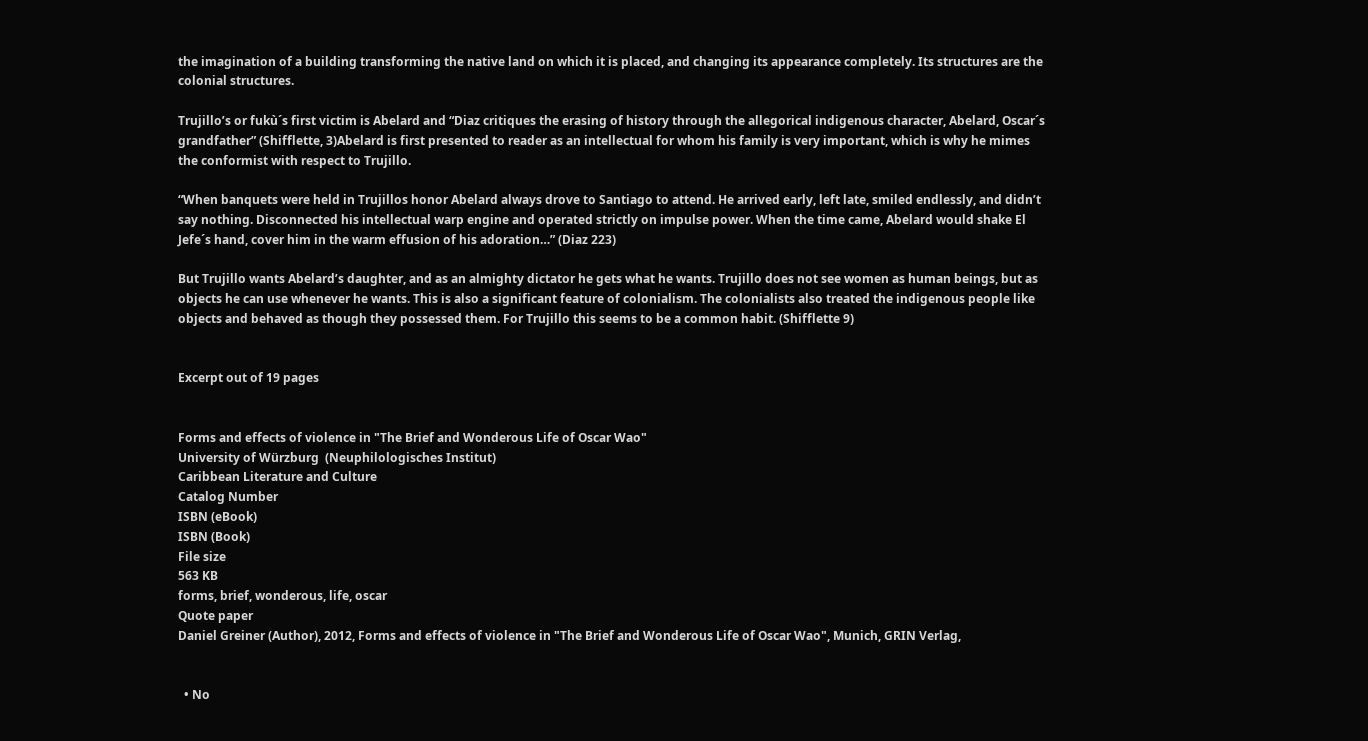the imagination of a building transforming the native land on which it is placed, and changing its appearance completely. Its structures are the colonial structures.

Trujillo’s or fukù´s first victim is Abelard and “Diaz critiques the erasing of history through the allegorical indigenous character, Abelard, Oscar´s grandfather” (Shifflette, 3)Abelard is first presented to reader as an intellectual for whom his family is very important, which is why he mimes the conformist with respect to Trujillo.

“When banquets were held in Trujillos honor Abelard always drove to Santiago to attend. He arrived early, left late, smiled endlessly, and didn’t say nothing. Disconnected his intellectual warp engine and operated strictly on impulse power. When the time came, Abelard would shake El Jefe´s hand, cover him in the warm effusion of his adoration…” (Diaz 223)

But Trujillo wants Abelard’s daughter, and as an almighty dictator he gets what he wants. Trujillo does not see women as human beings, but as objects he can use whenever he wants. This is also a significant feature of colonialism. The colonialists also treated the indigenous people like objects and behaved as though they possessed them. For Trujillo this seems to be a common habit. (Shifflette 9)


Excerpt out of 19 pages


Forms and effects of violence in "The Brief and Wonderous Life of Oscar Wao"
University of Würzburg  (Neuphilologisches Institut)
Caribbean Literature and Culture
Catalog Number
ISBN (eBook)
ISBN (Book)
File size
563 KB
forms, brief, wonderous, life, oscar
Quote paper
Daniel Greiner (Author), 2012, Forms and effects of violence in "The Brief and Wonderous Life of Oscar Wao", Munich, GRIN Verlag,


  • No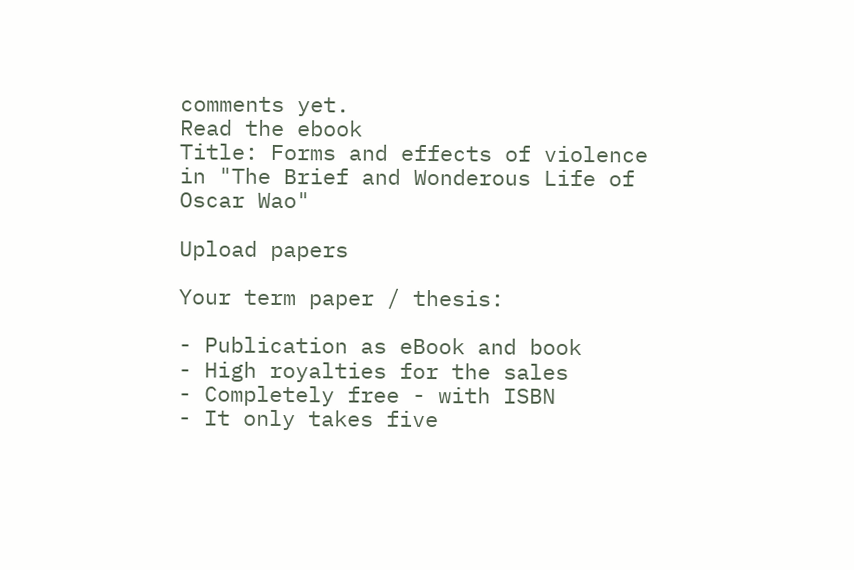comments yet.
Read the ebook
Title: Forms and effects of violence in "The Brief and Wonderous Life of Oscar Wao"

Upload papers

Your term paper / thesis:

- Publication as eBook and book
- High royalties for the sales
- Completely free - with ISBN
- It only takes five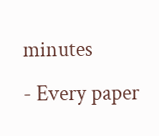minutes
- Every paper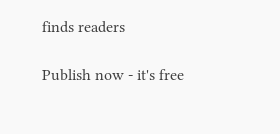finds readers

Publish now - it's free